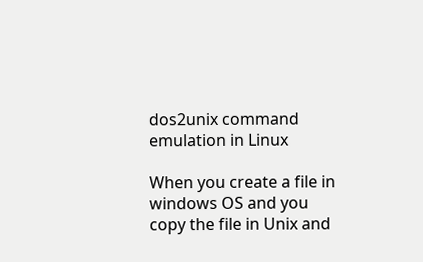dos2unix command emulation in Linux

When you create a file in windows OS and you copy the file in Unix and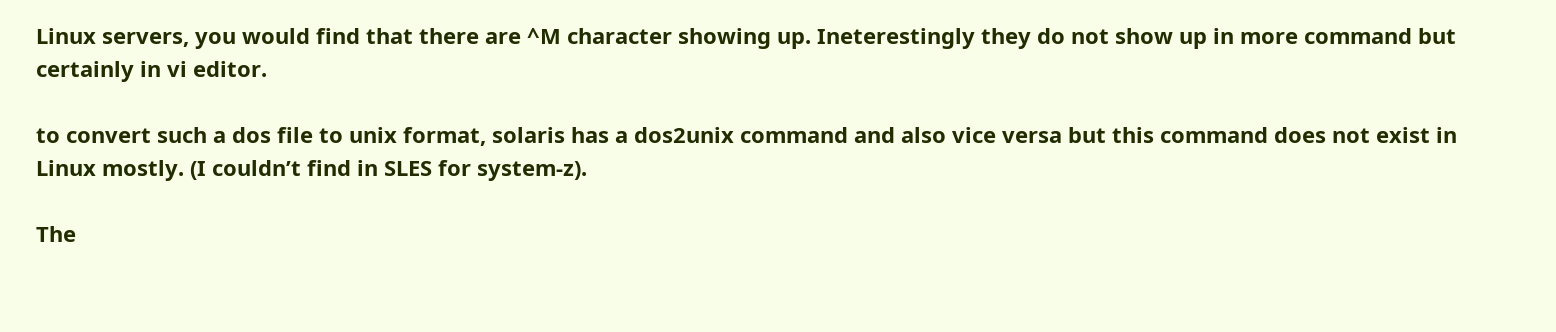Linux servers, you would find that there are ^M character showing up. Ineterestingly they do not show up in more command but certainly in vi editor.

to convert such a dos file to unix format, solaris has a dos2unix command and also vice versa but this command does not exist in Linux mostly. (I couldn’t find in SLES for system-z).

The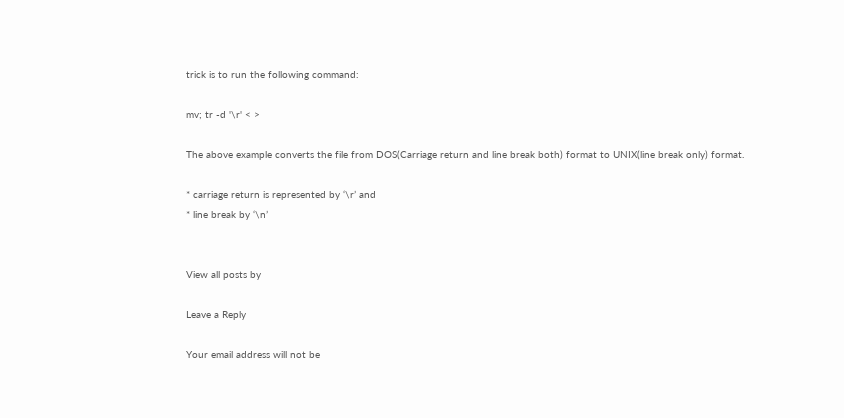trick is to run the following command:

mv; tr -d '\r' < >

The above example converts the file from DOS(Carriage return and line break both) format to UNIX(line break only) format.

* carriage return is represented by ‘\r’ and
* line break by ‘\n’


View all posts by

Leave a Reply

Your email address will not be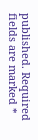published. Required fields are marked *